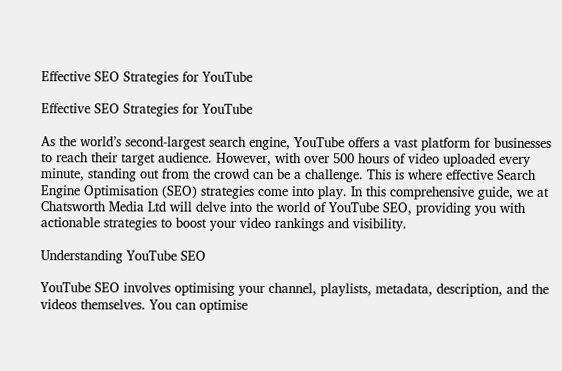Effective SEO Strategies for YouTube

Effective SEO Strategies for YouTube

As the world’s second-largest search engine, YouTube offers a vast platform for businesses to reach their target audience. However, with over 500 hours of video uploaded every minute, standing out from the crowd can be a challenge. This is where effective Search Engine Optimisation (SEO) strategies come into play. In this comprehensive guide, we at Chatsworth Media Ltd will delve into the world of YouTube SEO, providing you with actionable strategies to boost your video rankings and visibility.

Understanding YouTube SEO

YouTube SEO involves optimising your channel, playlists, metadata, description, and the videos themselves. You can optimise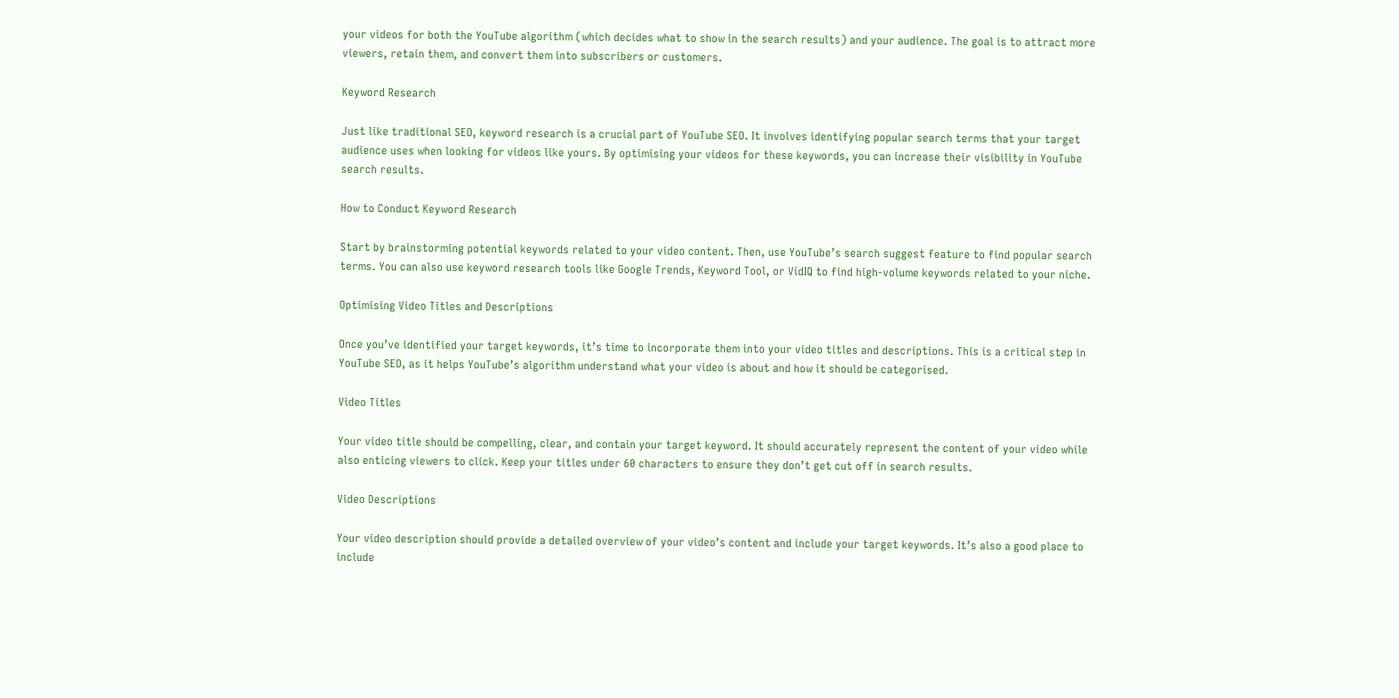your videos for both the YouTube algorithm (which decides what to show in the search results) and your audience. The goal is to attract more viewers, retain them, and convert them into subscribers or customers.

Keyword Research

Just like traditional SEO, keyword research is a crucial part of YouTube SEO. It involves identifying popular search terms that your target audience uses when looking for videos like yours. By optimising your videos for these keywords, you can increase their visibility in YouTube search results.

How to Conduct Keyword Research

Start by brainstorming potential keywords related to your video content. Then, use YouTube’s search suggest feature to find popular search terms. You can also use keyword research tools like Google Trends, Keyword Tool, or VidIQ to find high-volume keywords related to your niche.

Optimising Video Titles and Descriptions

Once you’ve identified your target keywords, it’s time to incorporate them into your video titles and descriptions. This is a critical step in YouTube SEO, as it helps YouTube’s algorithm understand what your video is about and how it should be categorised.

Video Titles

Your video title should be compelling, clear, and contain your target keyword. It should accurately represent the content of your video while also enticing viewers to click. Keep your titles under 60 characters to ensure they don’t get cut off in search results.

Video Descriptions

Your video description should provide a detailed overview of your video’s content and include your target keywords. It’s also a good place to include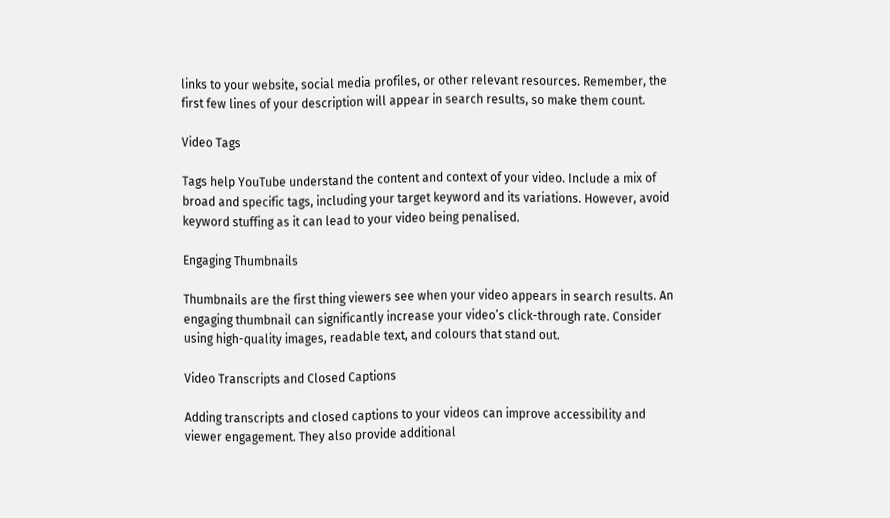links to your website, social media profiles, or other relevant resources. Remember, the first few lines of your description will appear in search results, so make them count.

Video Tags

Tags help YouTube understand the content and context of your video. Include a mix of broad and specific tags, including your target keyword and its variations. However, avoid keyword stuffing as it can lead to your video being penalised.

Engaging Thumbnails

Thumbnails are the first thing viewers see when your video appears in search results. An engaging thumbnail can significantly increase your video’s click-through rate. Consider using high-quality images, readable text, and colours that stand out.

Video Transcripts and Closed Captions

Adding transcripts and closed captions to your videos can improve accessibility and viewer engagement. They also provide additional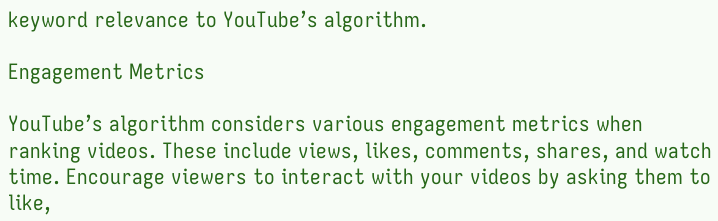keyword relevance to YouTube’s algorithm.

Engagement Metrics

YouTube’s algorithm considers various engagement metrics when ranking videos. These include views, likes, comments, shares, and watch time. Encourage viewers to interact with your videos by asking them to like,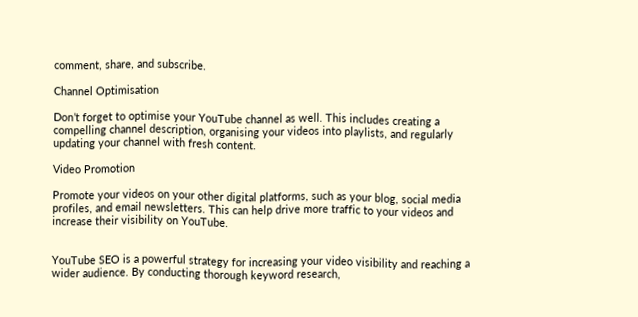comment, share, and subscribe.

Channel Optimisation

Don’t forget to optimise your YouTube channel as well. This includes creating a compelling channel description, organising your videos into playlists, and regularly updating your channel with fresh content.

Video Promotion

Promote your videos on your other digital platforms, such as your blog, social media profiles, and email newsletters. This can help drive more traffic to your videos and increase their visibility on YouTube.


YouTube SEO is a powerful strategy for increasing your video visibility and reaching a wider audience. By conducting thorough keyword research,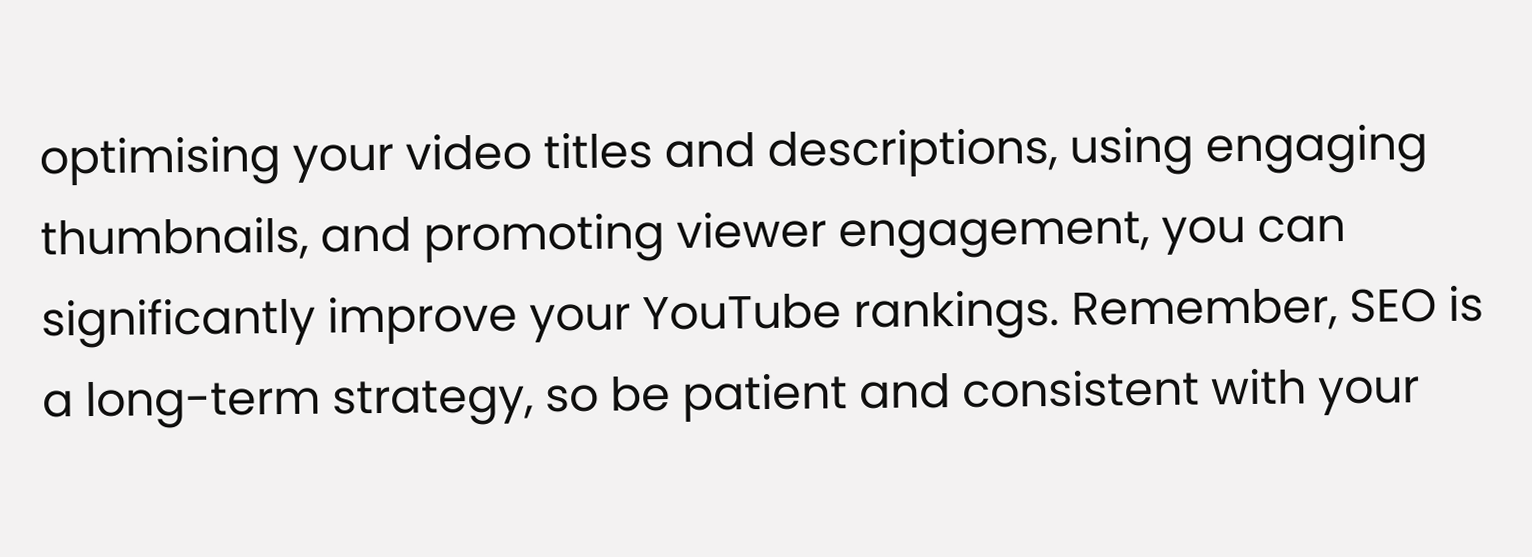optimising your video titles and descriptions, using engaging thumbnails, and promoting viewer engagement, you can significantly improve your YouTube rankings. Remember, SEO is a long-term strategy, so be patient and consistent with your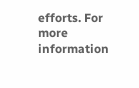efforts. For more information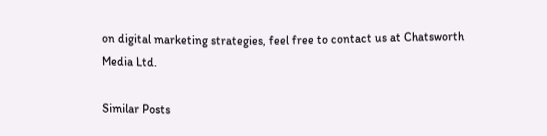on digital marketing strategies, feel free to contact us at Chatsworth Media Ltd.

Similar Posts